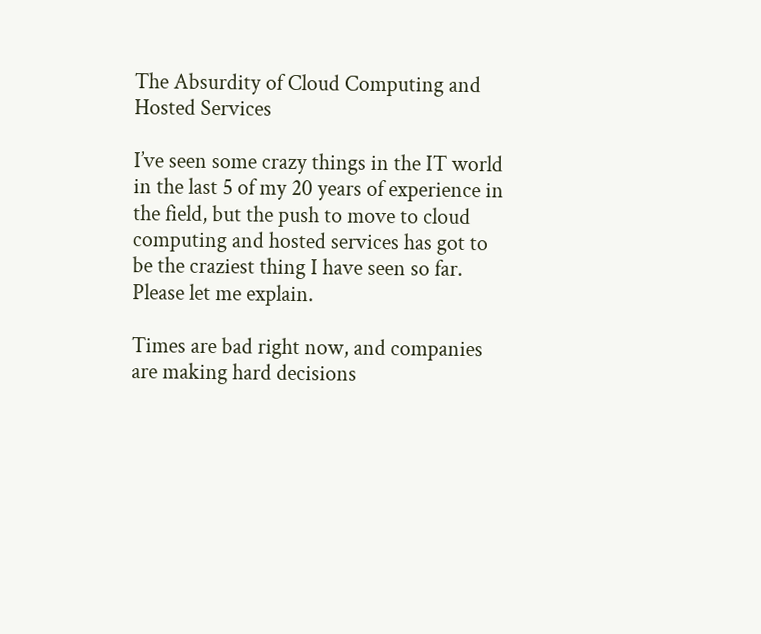The Absurdity of Cloud Computing and Hosted Services

I’ve seen some crazy things in the IT world in the last 5 of my 20 years of experience in the field, but the push to move to cloud computing and hosted services has got to be the craziest thing I have seen so far. Please let me explain.

Times are bad right now, and companies are making hard decisions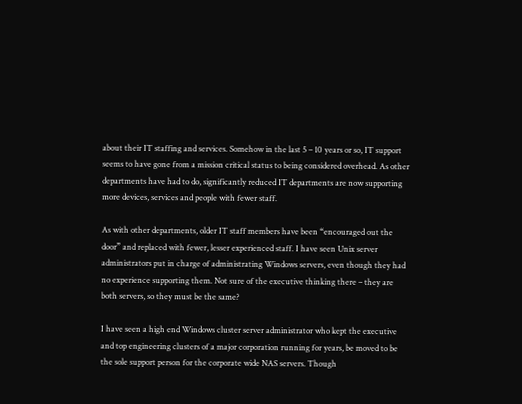about their IT staffing and services. Somehow in the last 5 – 10 years or so, IT support seems to have gone from a mission critical status to being considered overhead. As other departments have had to do, significantly reduced IT departments are now supporting more devices, services and people with fewer staff.

As with other departments, older IT staff members have been “encouraged out the door” and replaced with fewer, lesser experienced staff. I have seen Unix server administrators put in charge of administrating Windows servers, even though they had no experience supporting them. Not sure of the executive thinking there – they are both servers, so they must be the same?

I have seen a high end Windows cluster server administrator who kept the executive and top engineering clusters of a major corporation running for years, be moved to be the sole support person for the corporate wide NAS servers. Though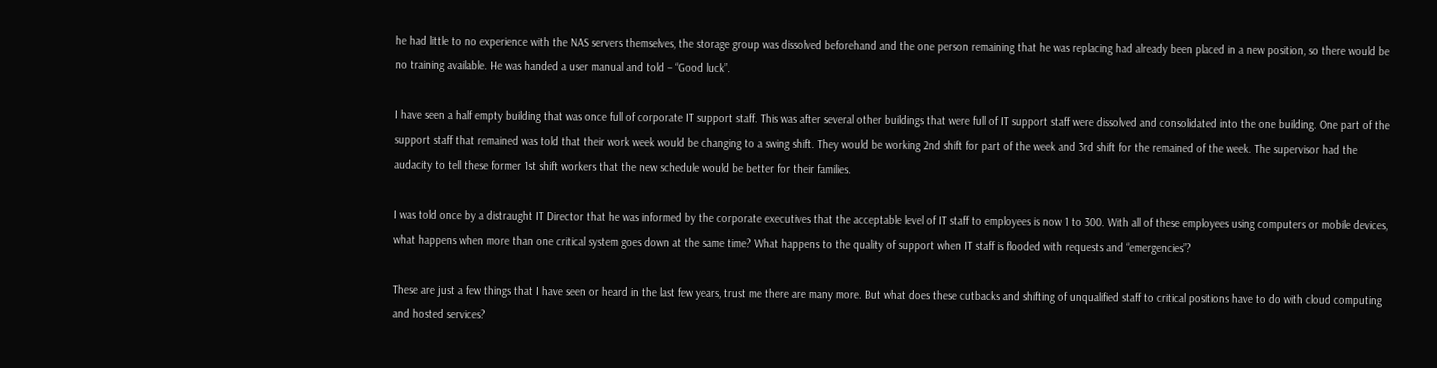he had little to no experience with the NAS servers themselves, the storage group was dissolved beforehand and the one person remaining that he was replacing had already been placed in a new position, so there would be no training available. He was handed a user manual and told – “Good luck”.

I have seen a half empty building that was once full of corporate IT support staff. This was after several other buildings that were full of IT support staff were dissolved and consolidated into the one building. One part of the support staff that remained was told that their work week would be changing to a swing shift. They would be working 2nd shift for part of the week and 3rd shift for the remained of the week. The supervisor had the audacity to tell these former 1st shift workers that the new schedule would be better for their families.

I was told once by a distraught IT Director that he was informed by the corporate executives that the acceptable level of IT staff to employees is now 1 to 300. With all of these employees using computers or mobile devices, what happens when more than one critical system goes down at the same time? What happens to the quality of support when IT staff is flooded with requests and “emergencies”?

These are just a few things that I have seen or heard in the last few years, trust me there are many more. But what does these cutbacks and shifting of unqualified staff to critical positions have to do with cloud computing and hosted services?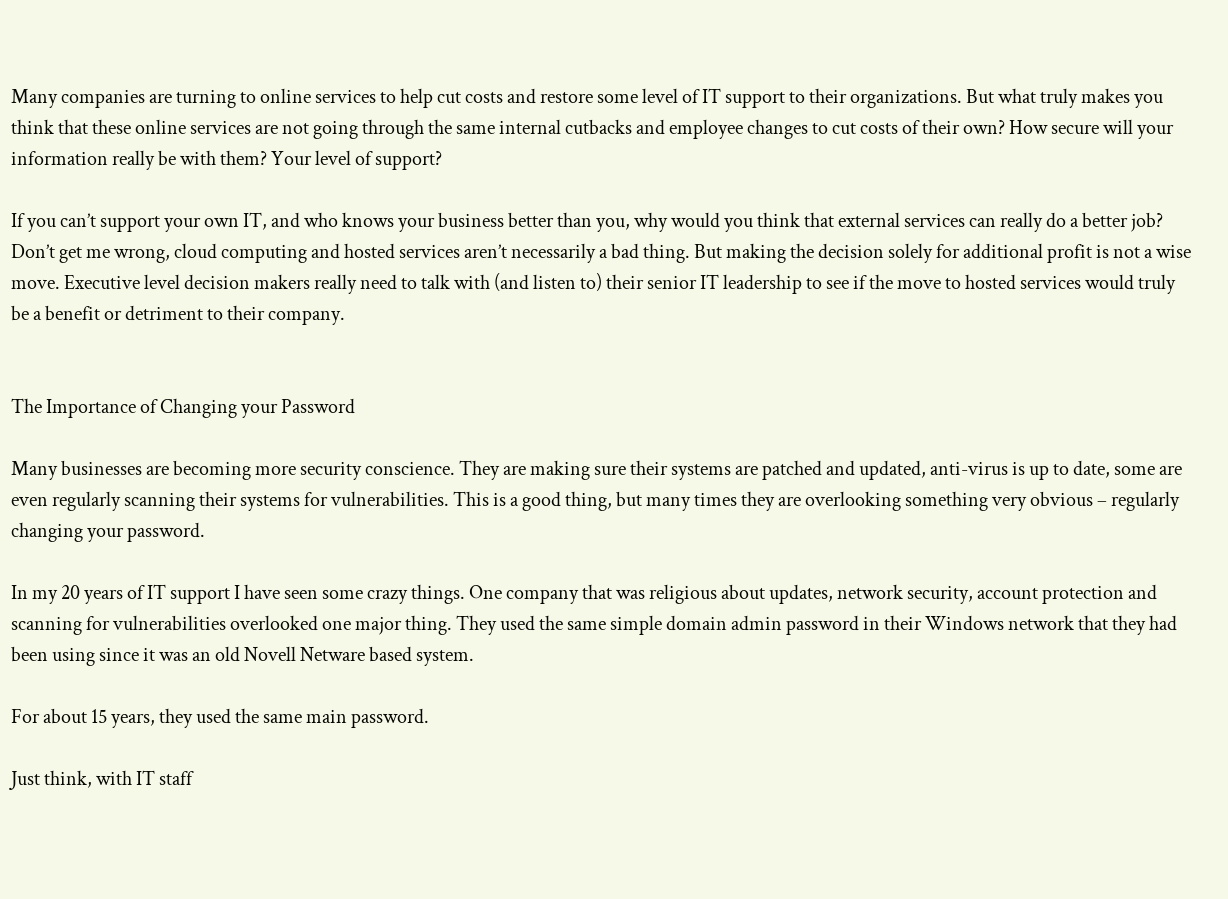Many companies are turning to online services to help cut costs and restore some level of IT support to their organizations. But what truly makes you think that these online services are not going through the same internal cutbacks and employee changes to cut costs of their own? How secure will your information really be with them? Your level of support?

If you can’t support your own IT, and who knows your business better than you, why would you think that external services can really do a better job? Don’t get me wrong, cloud computing and hosted services aren’t necessarily a bad thing. But making the decision solely for additional profit is not a wise move. Executive level decision makers really need to talk with (and listen to) their senior IT leadership to see if the move to hosted services would truly be a benefit or detriment to their company.


The Importance of Changing your Password

Many businesses are becoming more security conscience. They are making sure their systems are patched and updated, anti-virus is up to date, some are even regularly scanning their systems for vulnerabilities. This is a good thing, but many times they are overlooking something very obvious – regularly changing your password.

In my 20 years of IT support I have seen some crazy things. One company that was religious about updates, network security, account protection and scanning for vulnerabilities overlooked one major thing. They used the same simple domain admin password in their Windows network that they had been using since it was an old Novell Netware based system.

For about 15 years, they used the same main password.

Just think, with IT staff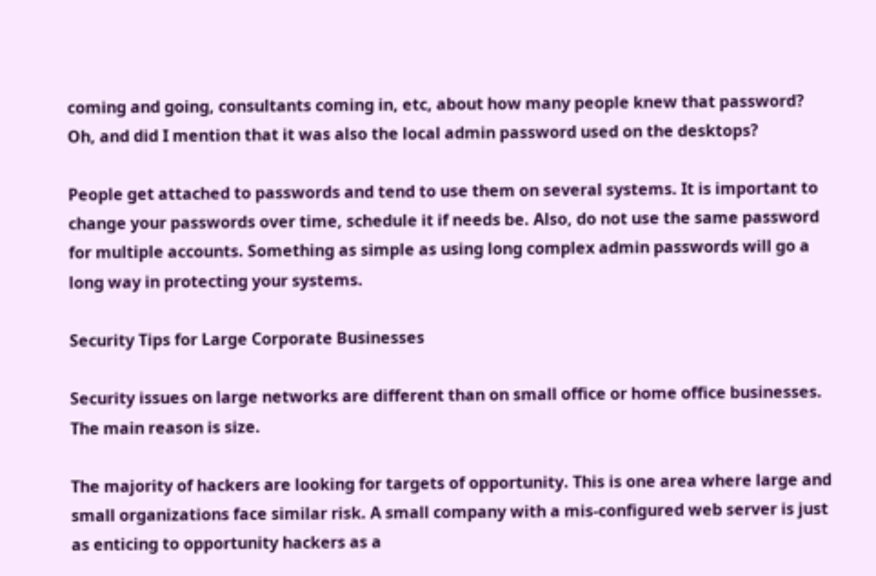coming and going, consultants coming in, etc, about how many people knew that password? Oh, and did I mention that it was also the local admin password used on the desktops?

People get attached to passwords and tend to use them on several systems. It is important to change your passwords over time, schedule it if needs be. Also, do not use the same password for multiple accounts. Something as simple as using long complex admin passwords will go a long way in protecting your systems.

Security Tips for Large Corporate Businesses

Security issues on large networks are different than on small office or home office businesses. The main reason is size.

The majority of hackers are looking for targets of opportunity. This is one area where large and small organizations face similar risk. A small company with a mis-configured web server is just as enticing to opportunity hackers as a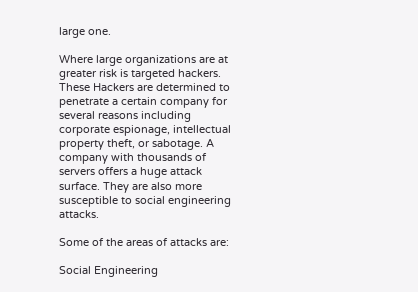large one.

Where large organizations are at greater risk is targeted hackers. These Hackers are determined to penetrate a certain company for several reasons including corporate espionage, intellectual property theft, or sabotage. A company with thousands of servers offers a huge attack surface. They are also more susceptible to social engineering attacks.

Some of the areas of attacks are:

Social Engineering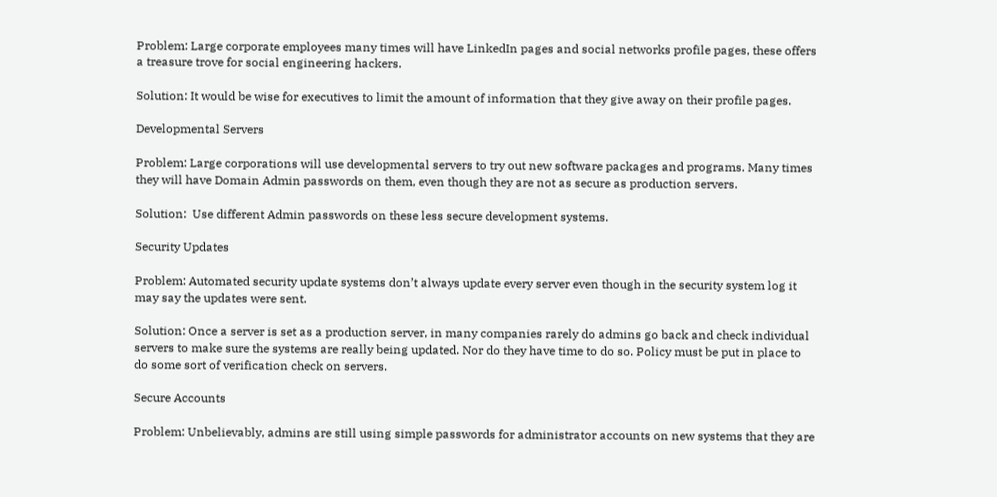Problem: Large corporate employees many times will have LinkedIn pages and social networks profile pages, these offers a treasure trove for social engineering hackers.

Solution: It would be wise for executives to limit the amount of information that they give away on their profile pages.

Developmental Servers

Problem: Large corporations will use developmental servers to try out new software packages and programs. Many times they will have Domain Admin passwords on them, even though they are not as secure as production servers.

Solution:  Use different Admin passwords on these less secure development systems.

Security Updates

Problem: Automated security update systems don’t always update every server even though in the security system log it may say the updates were sent.

Solution: Once a server is set as a production server, in many companies rarely do admins go back and check individual servers to make sure the systems are really being updated. Nor do they have time to do so. Policy must be put in place to do some sort of verification check on servers.

Secure Accounts

Problem: Unbelievably, admins are still using simple passwords for administrator accounts on new systems that they are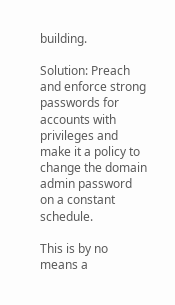building.

Solution: Preach and enforce strong passwords for accounts with privileges and make it a policy to change the domain admin password on a constant schedule.

This is by no means a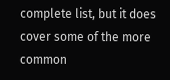complete list, but it does cover some of the more common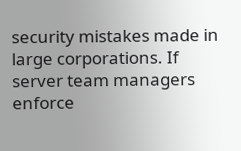security mistakes made in large corporations. If server team managers enforce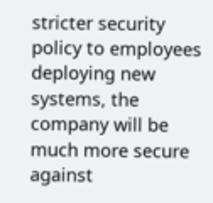stricter security policy to employees deploying new systems, the company will be much more secure against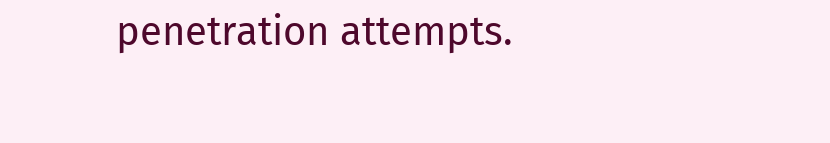penetration attempts.